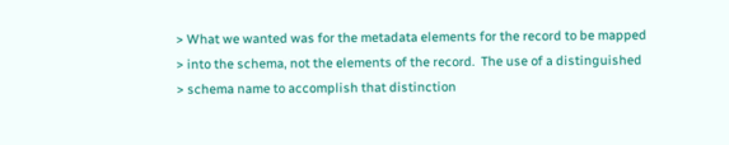> What we wanted was for the metadata elements for the record to be mapped
> into the schema, not the elements of the record.  The use of a distinguished
> schema name to accomplish that distinction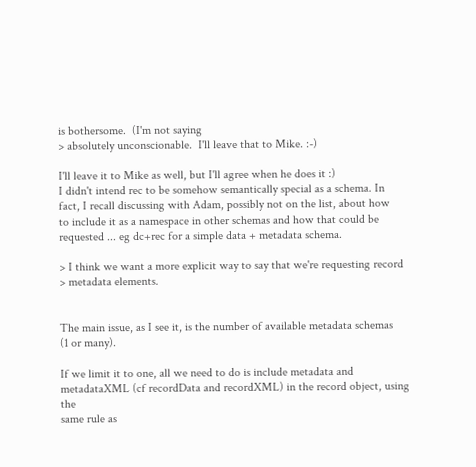is bothersome.  (I'm not saying
> absolutely unconscionable.  I'll leave that to Mike. :-)

I'll leave it to Mike as well, but I'll agree when he does it :)
I didn't intend rec to be somehow semantically special as a schema. In
fact, I recall discussing with Adam, possibly not on the list, about how
to include it as a namespace in other schemas and how that could be
requested ... eg dc+rec for a simple data + metadata schema.

> I think we want a more explicit way to say that we're requesting record
> metadata elements.


The main issue, as I see it, is the number of available metadata schemas
(1 or many).

If we limit it to one, all we need to do is include metadata and
metadataXML (cf recordData and recordXML) in the record object, using the
same rule as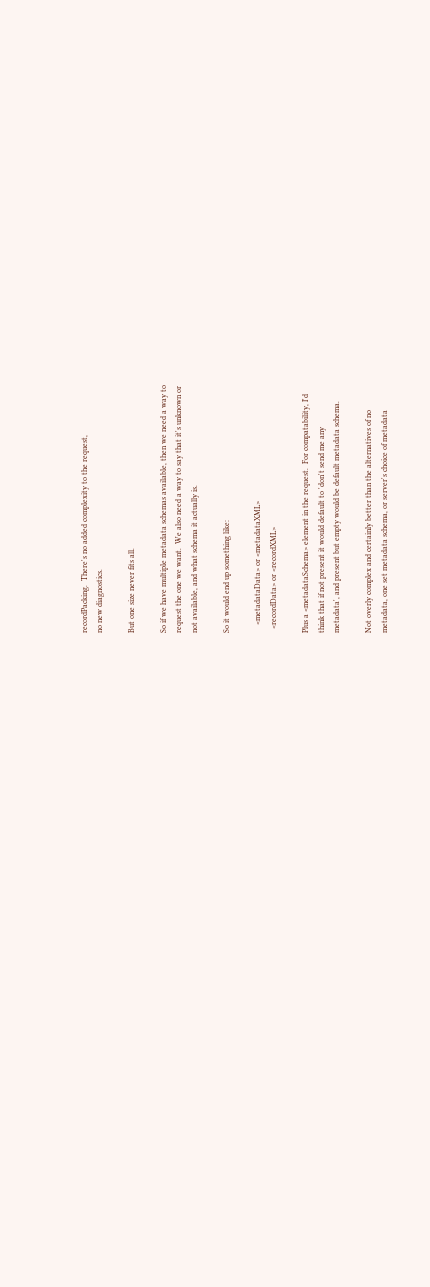recordPacking.  There's no added complexity to the request,
no new diagnostics.

But one size never fits all.

So if we have multiple metadata schemas available, then we need a way to
request the one we want.  We also need a way to say that it's unknown or
not available, and what schema it actually is.

So it would end up something like:

    <metadataData> or <metadataXML>
  <recordData> or <recordXML>

Plus a <metadataSchema> element in the request.  For compatability, I'd
think that if not present it would default to 'don't send me any
metadata', and present but empty would be default metadata schema.

Not overly complex and certainly better than the alternatives of no
metadata, one set metadata schema, or server's choice of metadata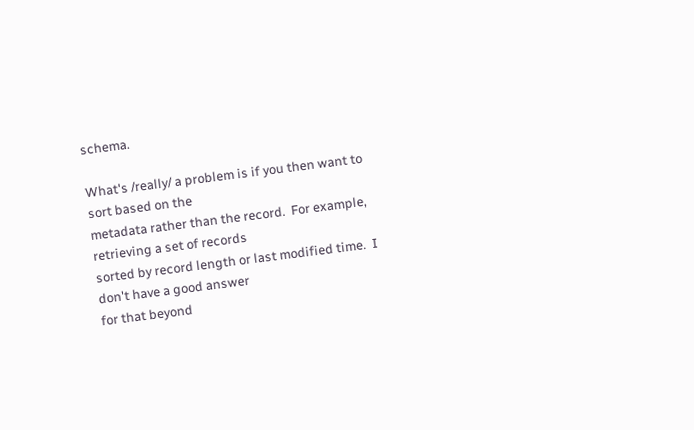schema.

What's /really/ a problem is if you then want to sort based on the
metadata rather than the record.  For example, retrieving a set of records
sorted by record length or last modified time.  I don't have a good answer
for that beyond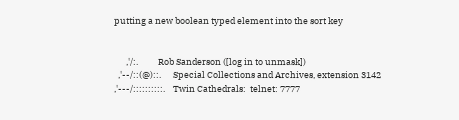putting a new boolean typed element into the sort key


      ,'/:.          Rob Sanderson ([log in to unmask])
  ,'--/::(@)::.      Special Collections and Archives, extension 3142
,'---/::::::::::.    Twin Cathedrals:  telnet: 7777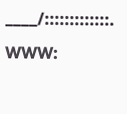____/:::::::::::::.              WWW: